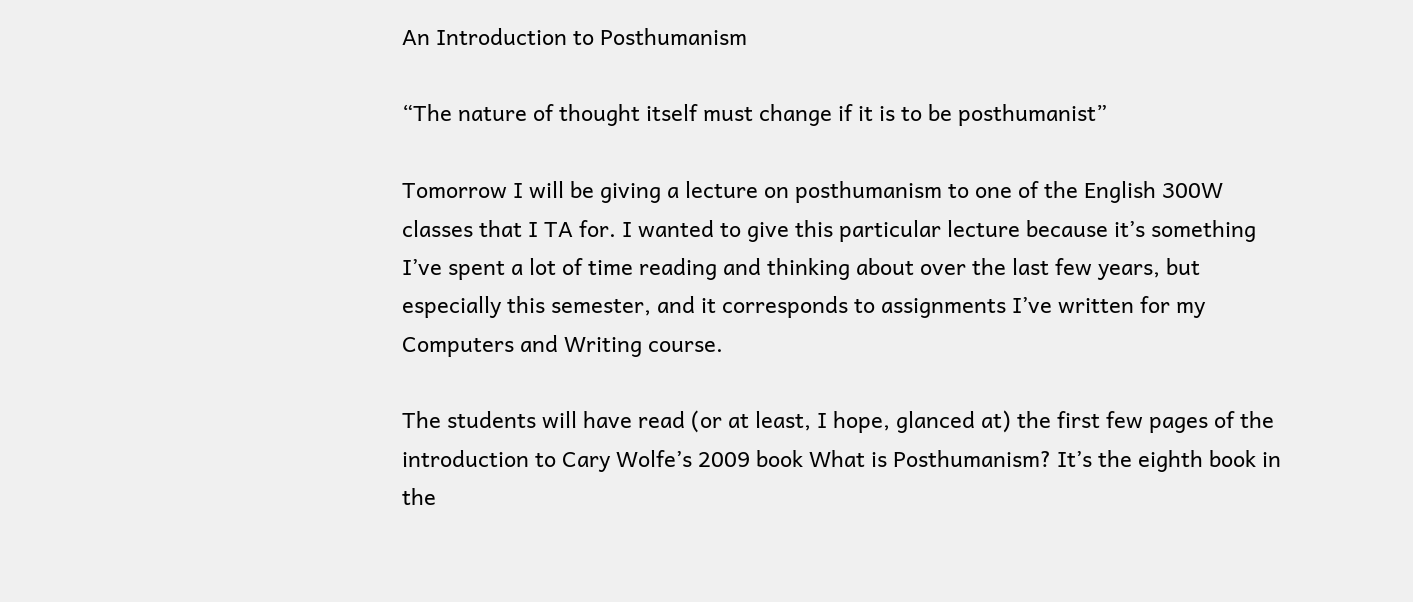An Introduction to Posthumanism

“The nature of thought itself must change if it is to be posthumanist”

Tomorrow I will be giving a lecture on posthumanism to one of the English 300W classes that I TA for. I wanted to give this particular lecture because it’s something I’ve spent a lot of time reading and thinking about over the last few years, but especially this semester, and it corresponds to assignments I’ve written for my Computers and Writing course.

The students will have read (or at least, I hope, glanced at) the first few pages of the introduction to Cary Wolfe’s 2009 book What is Posthumanism? It’s the eighth book in the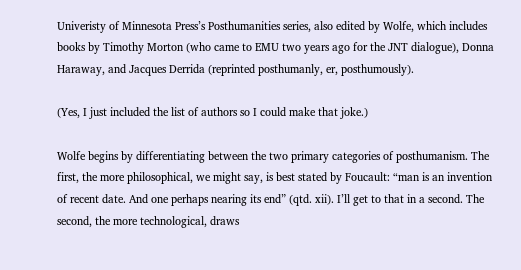Univeristy of Minnesota Press’s Posthumanities series, also edited by Wolfe, which includes books by Timothy Morton (who came to EMU two years ago for the JNT dialogue), Donna Haraway, and Jacques Derrida (reprinted posthumanly, er, posthumously).

(Yes, I just included the list of authors so I could make that joke.)

Wolfe begins by differentiating between the two primary categories of posthumanism. The first, the more philosophical, we might say, is best stated by Foucault: “man is an invention of recent date. And one perhaps nearing its end” (qtd. xii). I’ll get to that in a second. The second, the more technological, draws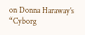on Donna Haraway’s “Cyborg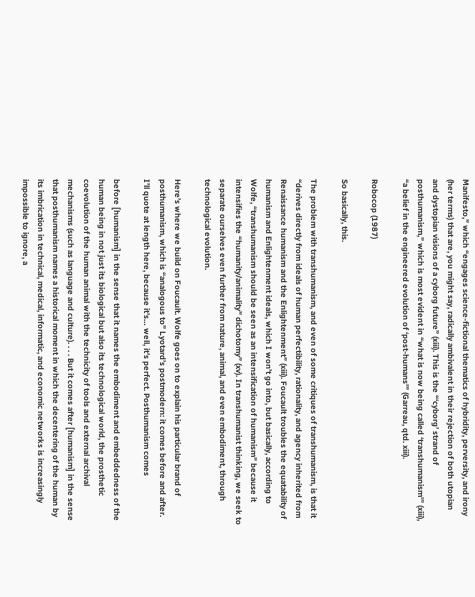Manifesto,” which “engages science-fictional thematics of hybridity, perversity, and irony (her terms) that are, you might say, radically ambivalent in their rejection of both utopian and dystopian visions of a cyborg future” (xiii). This is the “‘cyborg’ strand of posthumanism,” which is most evident in “what is now being called ‘transhumanism'” (xiii), “a belief in the engineered evolution of ‘post-humans'” (Garreau, qtd. xiii).

Robocop (1987)

So basically, this.

The problem with transhumanism, and even of some critiques of transhumanism, is that it “derives directly from ideals of human perfectibility, rationality, and agency inherited from Renaissance humanism and the Enlightenment” (xiii). Foucault troubles the equatability of humanism and Enlightenment ideals, which I won’t go into, but basically, according to Wolfe, “transhumanism should be seen as an intensification of humanism” because it intensifies the “humanity/animality” dichotomy” (xv). In transhumanist thinking, we seek to separate ourselves even further from nature, animal, and even embodiment, through technological evolution.

Here’s where we build on Foucault. Wolfe goes on to explain his particular brand of posthumanism, which is “analogous to” Lyotard’s postmodern: it comes before and after. I’ll quote at length here, because it’s… well, it’s perfect. Posthumanism comes

before [humanism] in the sense that it names the embodiment and embeddedness of the human being in not just its biological but also its technological world, the prosthetic coevolution of the human animal with the technicity of tools and external archival mechanisms (such as language and culture). . . . But it comes after [humanism] in the sense that posthumanism names a historical moment in which the decentering of the human by its imbrication in technical, medical, informatic, and economic networks is increasingly impossible to ignore, a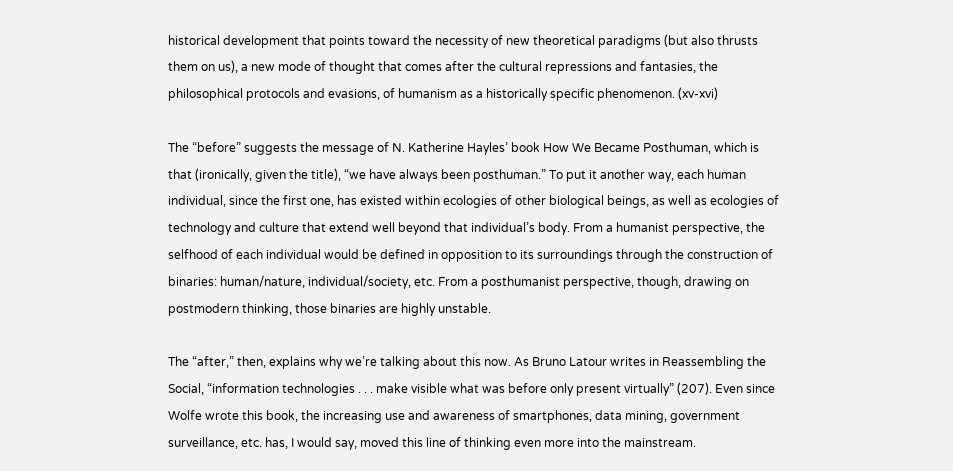historical development that points toward the necessity of new theoretical paradigms (but also thrusts them on us), a new mode of thought that comes after the cultural repressions and fantasies, the philosophical protocols and evasions, of humanism as a historically specific phenomenon. (xv-xvi)

The “before” suggests the message of N. Katherine Hayles’ book How We Became Posthuman, which is that (ironically, given the title), “we have always been posthuman.” To put it another way, each human individual, since the first one, has existed within ecologies of other biological beings, as well as ecologies of technology and culture that extend well beyond that individual’s body. From a humanist perspective, the selfhood of each individual would be defined in opposition to its surroundings through the construction of binaries: human/nature, individual/society, etc. From a posthumanist perspective, though, drawing on postmodern thinking, those binaries are highly unstable.

The “after,” then, explains why we’re talking about this now. As Bruno Latour writes in Reassembling the Social, “information technologies . . . make visible what was before only present virtually” (207). Even since Wolfe wrote this book, the increasing use and awareness of smartphones, data mining, government surveillance, etc. has, I would say, moved this line of thinking even more into the mainstream.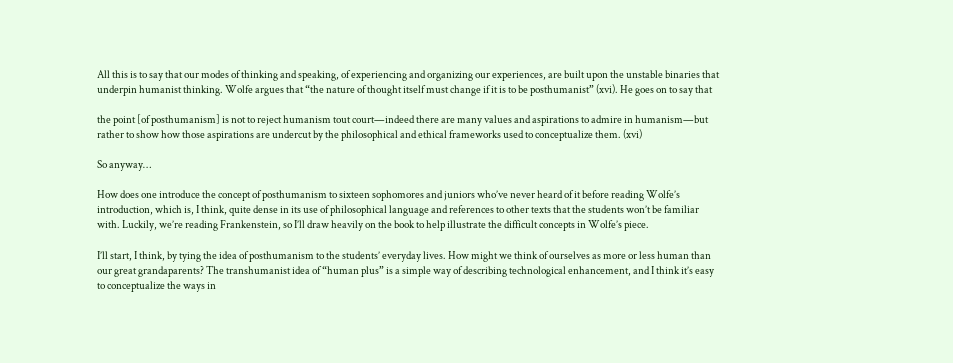All this is to say that our modes of thinking and speaking, of experiencing and organizing our experiences, are built upon the unstable binaries that underpin humanist thinking. Wolfe argues that “the nature of thought itself must change if it is to be posthumanist” (xvi). He goes on to say that

the point [of posthumanism] is not to reject humanism tout court—indeed there are many values and aspirations to admire in humanism—but rather to show how those aspirations are undercut by the philosophical and ethical frameworks used to conceptualize them. (xvi)

So anyway…

How does one introduce the concept of posthumanism to sixteen sophomores and juniors who’ve never heard of it before reading Wolfe’s introduction, which is, I think, quite dense in its use of philosophical language and references to other texts that the students won’t be familiar with. Luckily, we’re reading Frankenstein, so I’ll draw heavily on the book to help illustrate the difficult concepts in Wolfe’s piece.

I’ll start, I think, by tying the idea of posthumanism to the students’ everyday lives. How might we think of ourselves as more or less human than our great grandaparents? The transhumanist idea of “human plus” is a simple way of describing technological enhancement, and I think it’s easy to conceptualize the ways in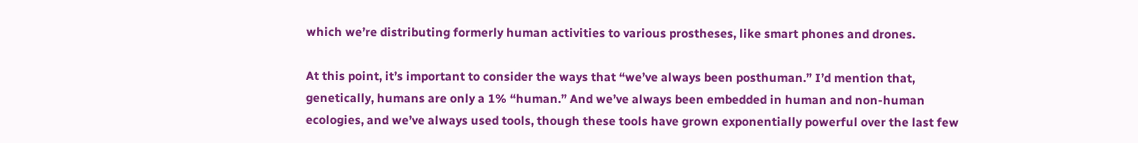which we’re distributing formerly human activities to various prostheses, like smart phones and drones.

At this point, it’s important to consider the ways that “we’ve always been posthuman.” I’d mention that, genetically, humans are only a 1% “human.” And we’ve always been embedded in human and non-human ecologies, and we’ve always used tools, though these tools have grown exponentially powerful over the last few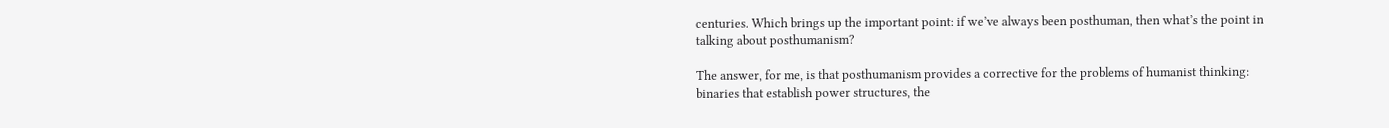centuries. Which brings up the important point: if we’ve always been posthuman, then what’s the point in talking about posthumanism?

The answer, for me, is that posthumanism provides a corrective for the problems of humanist thinking: binaries that establish power structures, the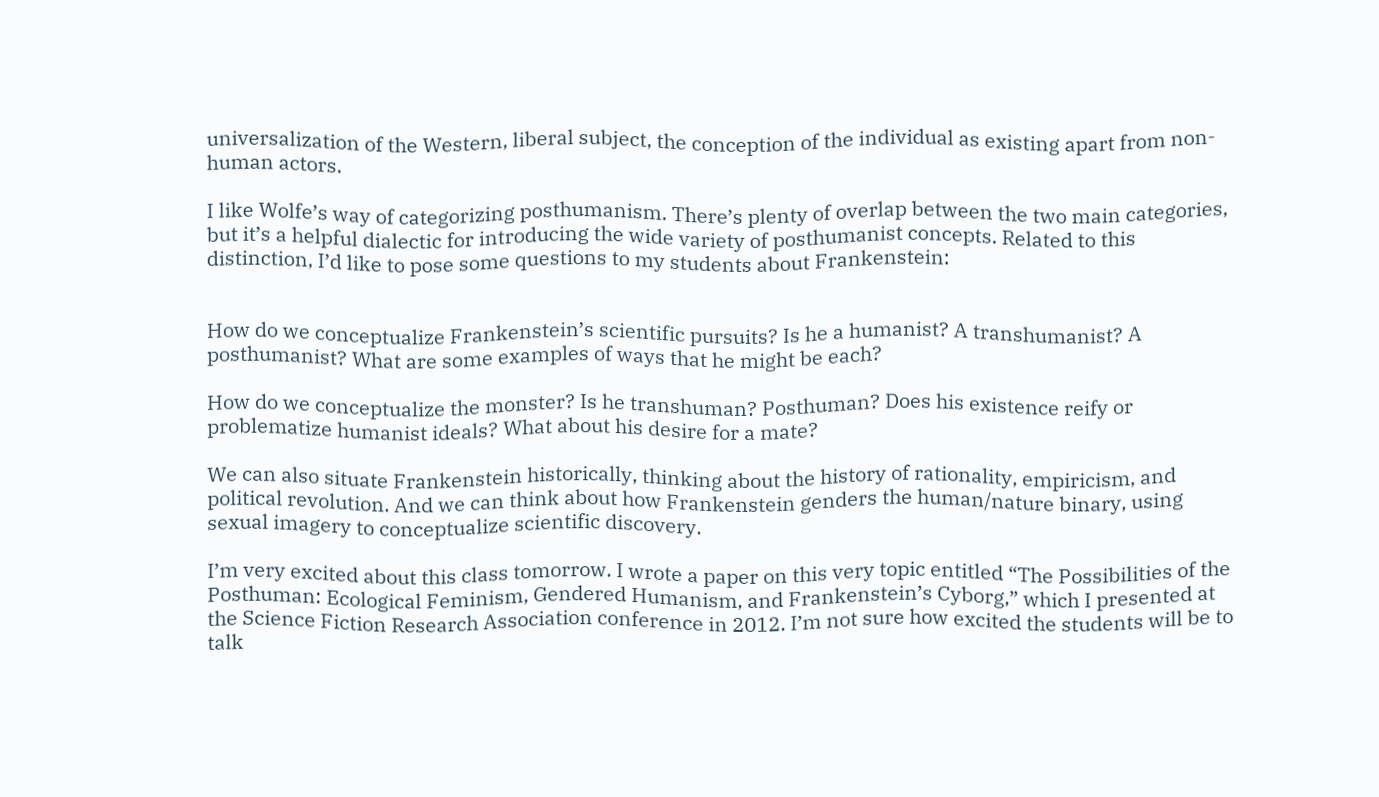universalization of the Western, liberal subject, the conception of the individual as existing apart from non-human actors.

I like Wolfe’s way of categorizing posthumanism. There’s plenty of overlap between the two main categories, but it’s a helpful dialectic for introducing the wide variety of posthumanist concepts. Related to this distinction, I’d like to pose some questions to my students about Frankenstein:


How do we conceptualize Frankenstein’s scientific pursuits? Is he a humanist? A transhumanist? A posthumanist? What are some examples of ways that he might be each?

How do we conceptualize the monster? Is he transhuman? Posthuman? Does his existence reify or problematize humanist ideals? What about his desire for a mate?

We can also situate Frankenstein historically, thinking about the history of rationality, empiricism, and political revolution. And we can think about how Frankenstein genders the human/nature binary, using sexual imagery to conceptualize scientific discovery.

I’m very excited about this class tomorrow. I wrote a paper on this very topic entitled “The Possibilities of the Posthuman: Ecological Feminism, Gendered Humanism, and Frankenstein’s Cyborg,” which I presented at the Science Fiction Research Association conference in 2012. I’m not sure how excited the students will be to talk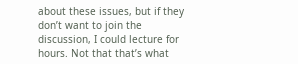about these issues, but if they don’t want to join the discussion, I could lecture for hours. Not that that’s what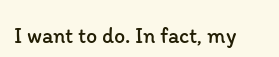I want to do. In fact, my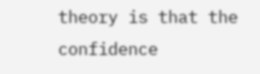theory is that the confidence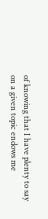of knowing that I have plenty to say on a given topic endows me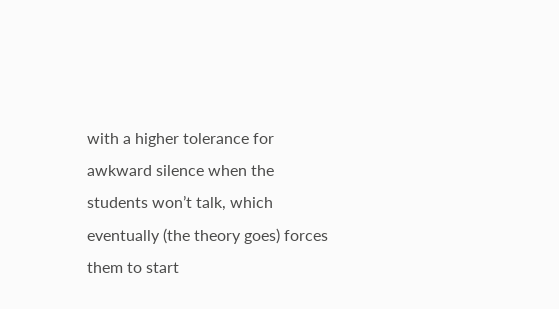with a higher tolerance for awkward silence when the students won’t talk, which eventually (the theory goes) forces them to start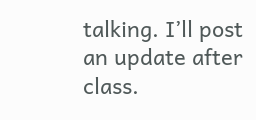talking. I’ll post an update after class.